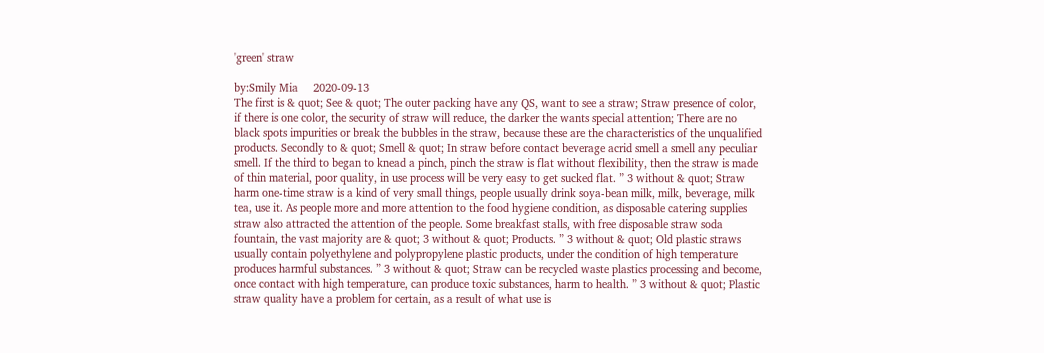'green' straw

by:Smily Mia     2020-09-13
The first is & quot; See & quot; The outer packing have any QS, want to see a straw; Straw presence of color, if there is one color, the security of straw will reduce, the darker the wants special attention; There are no black spots impurities or break the bubbles in the straw, because these are the characteristics of the unqualified products. Secondly to & quot; Smell & quot; In straw before contact beverage acrid smell a smell any peculiar smell. If the third to began to knead a pinch, pinch the straw is flat without flexibility, then the straw is made of thin material, poor quality, in use process will be very easy to get sucked flat. ” 3 without & quot; Straw harm one-time straw is a kind of very small things, people usually drink soya-bean milk, milk, beverage, milk tea, use it. As people more and more attention to the food hygiene condition, as disposable catering supplies straw also attracted the attention of the people. Some breakfast stalls, with free disposable straw soda fountain, the vast majority are & quot; 3 without & quot; Products. ” 3 without & quot; Old plastic straws usually contain polyethylene and polypropylene plastic products, under the condition of high temperature produces harmful substances. ” 3 without & quot; Straw can be recycled waste plastics processing and become, once contact with high temperature, can produce toxic substances, harm to health. ” 3 without & quot; Plastic straw quality have a problem for certain, as a result of what use is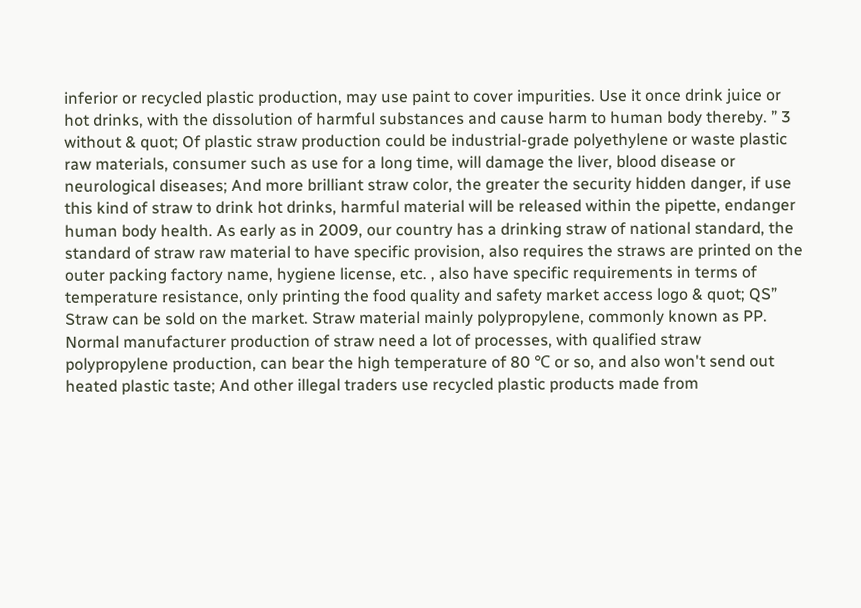inferior or recycled plastic production, may use paint to cover impurities. Use it once drink juice or hot drinks, with the dissolution of harmful substances and cause harm to human body thereby. ” 3 without & quot; Of plastic straw production could be industrial-grade polyethylene or waste plastic raw materials, consumer such as use for a long time, will damage the liver, blood disease or neurological diseases; And more brilliant straw color, the greater the security hidden danger, if use this kind of straw to drink hot drinks, harmful material will be released within the pipette, endanger human body health. As early as in 2009, our country has a drinking straw of national standard, the standard of straw raw material to have specific provision, also requires the straws are printed on the outer packing factory name, hygiene license, etc. , also have specific requirements in terms of temperature resistance, only printing the food quality and safety market access logo & quot; QS” Straw can be sold on the market. Straw material mainly polypropylene, commonly known as PP. Normal manufacturer production of straw need a lot of processes, with qualified straw polypropylene production, can bear the high temperature of 80 ℃ or so, and also won't send out heated plastic taste; And other illegal traders use recycled plastic products made from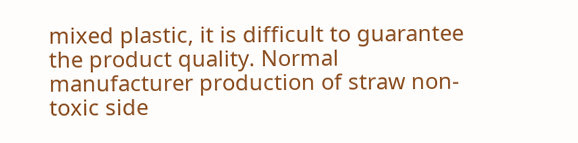mixed plastic, it is difficult to guarantee the product quality. Normal manufacturer production of straw non-toxic side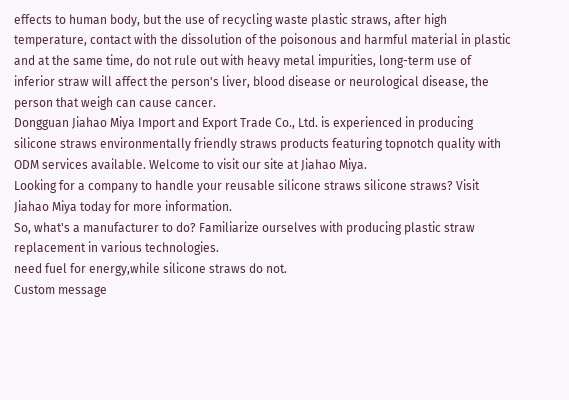effects to human body, but the use of recycling waste plastic straws, after high temperature, contact with the dissolution of the poisonous and harmful material in plastic and at the same time, do not rule out with heavy metal impurities, long-term use of inferior straw will affect the person's liver, blood disease or neurological disease, the person that weigh can cause cancer.
Dongguan Jiahao Miya Import and Export Trade Co., Ltd. is experienced in producing silicone straws environmentally friendly straws products featuring topnotch quality with ODM services available. Welcome to visit our site at Jiahao Miya.
Looking for a company to handle your reusable silicone straws silicone straws? Visit Jiahao Miya today for more information.
So, what's a manufacturer to do? Familiarize ourselves with producing plastic straw replacement in various technologies.
need fuel for energy,while silicone straws do not.
Custom message